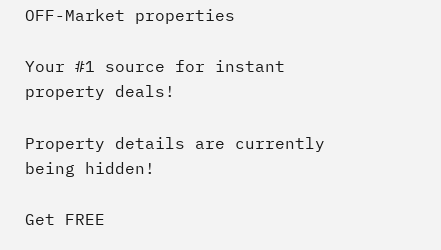OFF-Market properties

Your #1 source for instant property deals!

Property details are currently being hidden!

Get FREE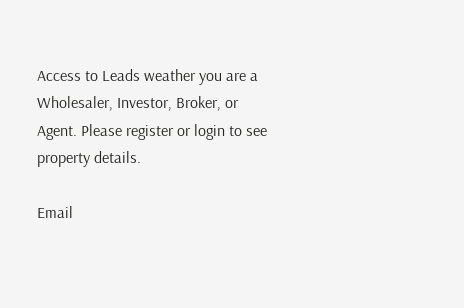Access to Leads weather you are a Wholesaler, Investor, Broker, or Agent. Please register or login to see property details.

Email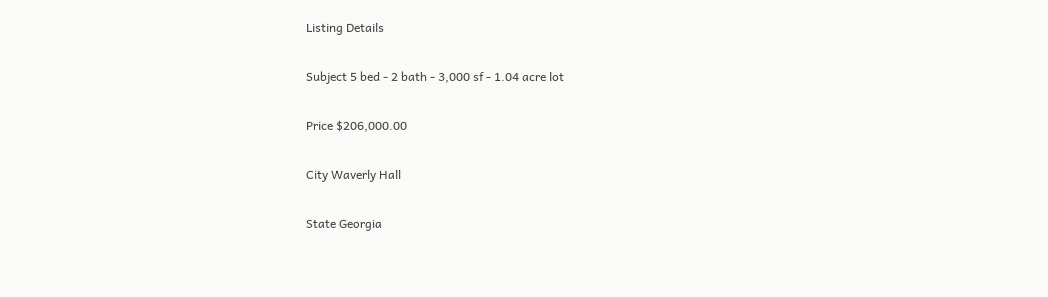Listing Details

Subject 5 bed - 2 bath - 3,000 sf - 1.04 acre lot

Price $206,000.00

City Waverly Hall

State Georgia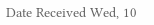Date Received Wed, 10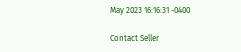May 2023 16:16:31 -0400

Contact Seller